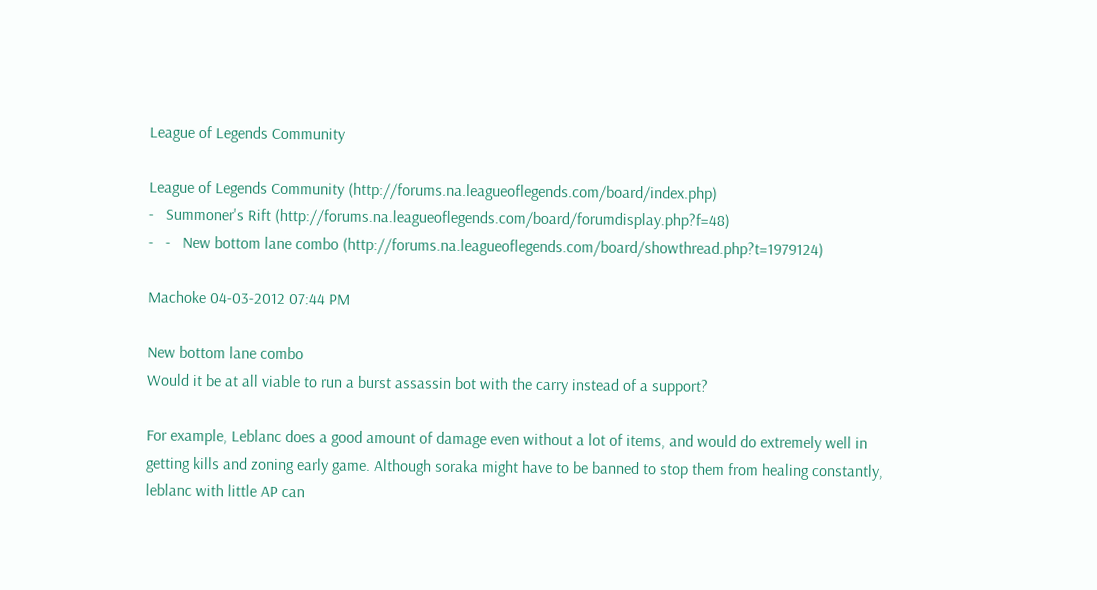League of Legends Community

League of Legends Community (http://forums.na.leagueoflegends.com/board/index.php)
-   Summoner's Rift (http://forums.na.leagueoflegends.com/board/forumdisplay.php?f=48)
-   -   New bottom lane combo (http://forums.na.leagueoflegends.com/board/showthread.php?t=1979124)

Machoke 04-03-2012 07:44 PM

New bottom lane combo
Would it be at all viable to run a burst assassin bot with the carry instead of a support?

For example, Leblanc does a good amount of damage even without a lot of items, and would do extremely well in getting kills and zoning early game. Although soraka might have to be banned to stop them from healing constantly, leblanc with little AP can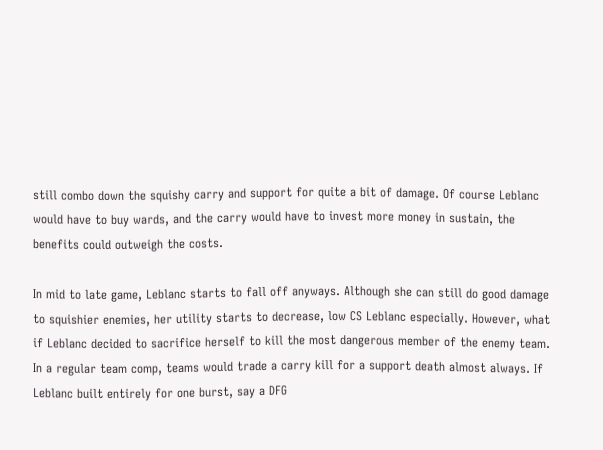still combo down the squishy carry and support for quite a bit of damage. Of course Leblanc would have to buy wards, and the carry would have to invest more money in sustain, the benefits could outweigh the costs.

In mid to late game, Leblanc starts to fall off anyways. Although she can still do good damage to squishier enemies, her utility starts to decrease, low CS Leblanc especially. However, what if Leblanc decided to sacrifice herself to kill the most dangerous member of the enemy team. In a regular team comp, teams would trade a carry kill for a support death almost always. If Leblanc built entirely for one burst, say a DFG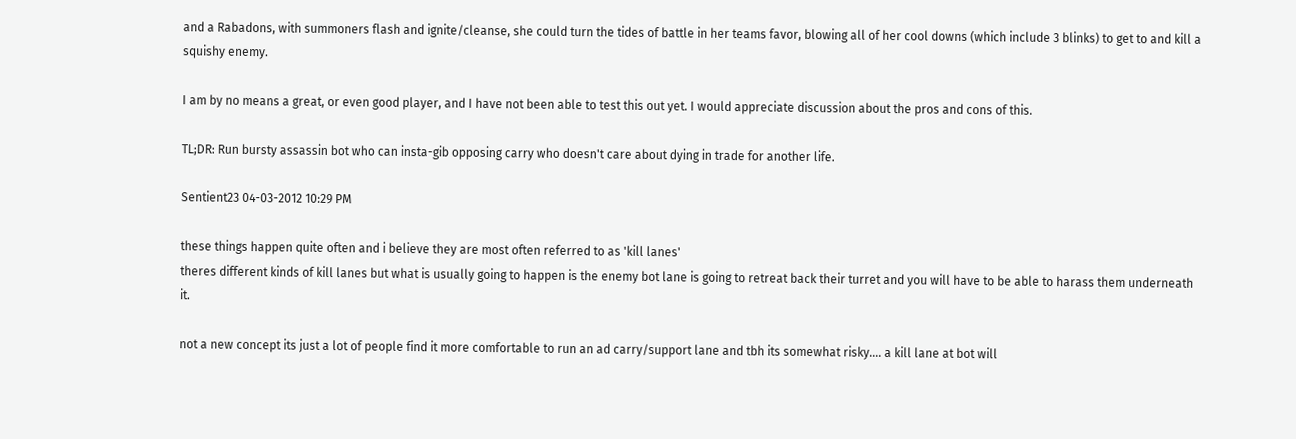and a Rabadons, with summoners flash and ignite/cleanse, she could turn the tides of battle in her teams favor, blowing all of her cool downs (which include 3 blinks) to get to and kill a squishy enemy.

I am by no means a great, or even good player, and I have not been able to test this out yet. I would appreciate discussion about the pros and cons of this.

TL;DR: Run bursty assassin bot who can insta-gib opposing carry who doesn't care about dying in trade for another life.

Sentient23 04-03-2012 10:29 PM

these things happen quite often and i believe they are most often referred to as 'kill lanes'
theres different kinds of kill lanes but what is usually going to happen is the enemy bot lane is going to retreat back their turret and you will have to be able to harass them underneath it.

not a new concept its just a lot of people find it more comfortable to run an ad carry/support lane and tbh its somewhat risky.... a kill lane at bot will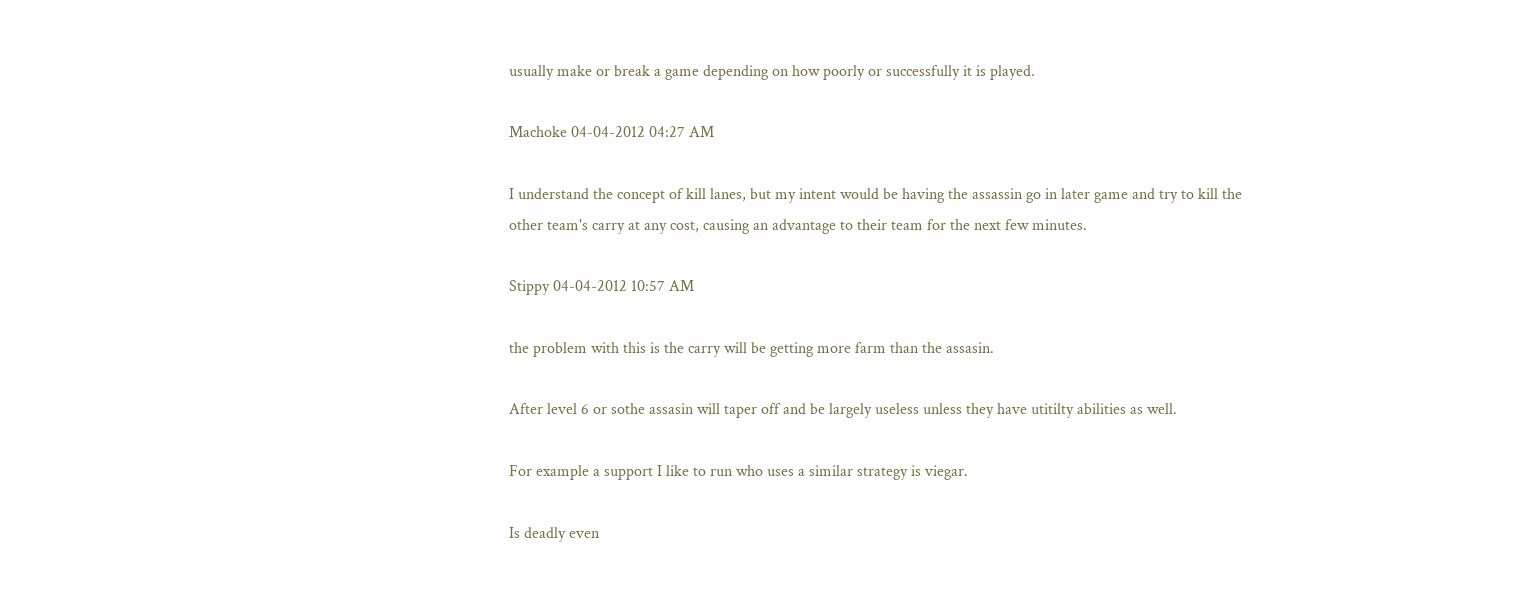usually make or break a game depending on how poorly or successfully it is played.

Machoke 04-04-2012 04:27 AM

I understand the concept of kill lanes, but my intent would be having the assassin go in later game and try to kill the other team's carry at any cost, causing an advantage to their team for the next few minutes.

Stippy 04-04-2012 10:57 AM

the problem with this is the carry will be getting more farm than the assasin.

After level 6 or sothe assasin will taper off and be largely useless unless they have utitilty abilities as well.

For example a support I like to run who uses a similar strategy is viegar.

Is deadly even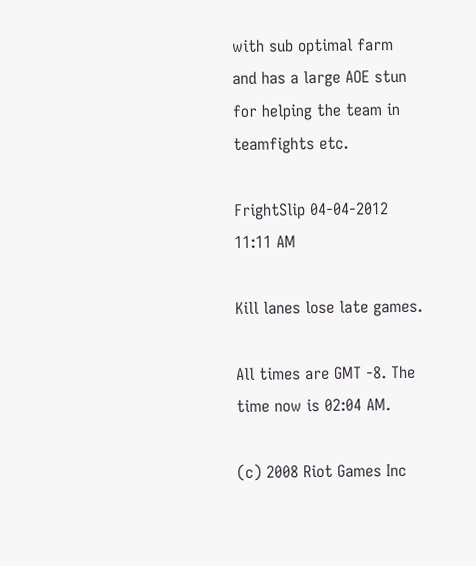with sub optimal farm and has a large AOE stun for helping the team in teamfights etc.

FrightSlip 04-04-2012 11:11 AM

Kill lanes lose late games.

All times are GMT -8. The time now is 02:04 AM.

(c) 2008 Riot Games Inc